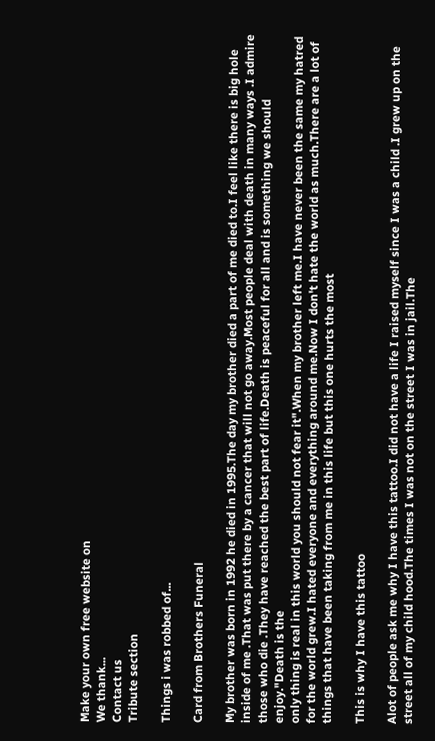Make your own free website on
We thank...
Contact us
Tribute section

Things i was robbed of...

Card from Brothers Funeral

My brother was born in 1992 he died in 1995.The day my brother died a part of me died to.I feel like there is big hole
inside of me .That was put there by a cancer that will not go away.Most people deal with death in many ways .I admire those who die .They have reached the best part of life.Death is peaceful for all and is something we should enjoy."Death is the
only thing is real in this world you should not fear it".When my brother left me.I have never been the same my hatred for the world grew.I hated everyone and everything around me.Now I don't hate the world as much.There are a lot of things that have been taking from me in this life but this one hurts the most

This is why I have this tattoo

Alot of people ask me why I have this tattoo.I did not have a life I raised myself since I was a child .I grew up on the street all of my child hood.The times I was not on the street I was in jail.The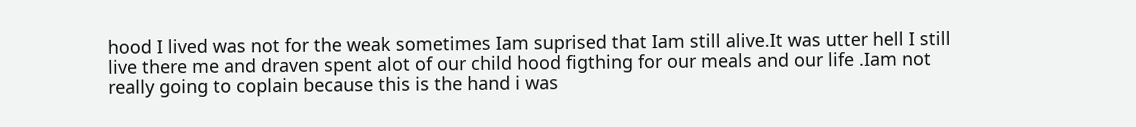hood I lived was not for the weak sometimes Iam suprised that Iam still alive.It was utter hell I still live there me and draven spent alot of our child hood figthing for our meals and our life .Iam not really going to coplain because this is the hand i was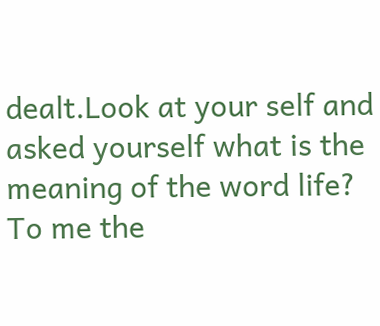dealt.Look at your self and asked yourself what is the meaning of the word life? To me the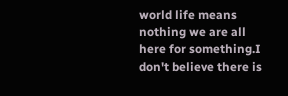world life means nothing we are all here for something.I don't believe there is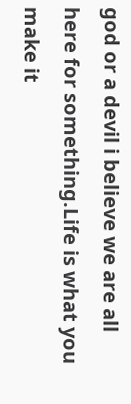god or a devil i believe we are all here for something.Life is what you make it